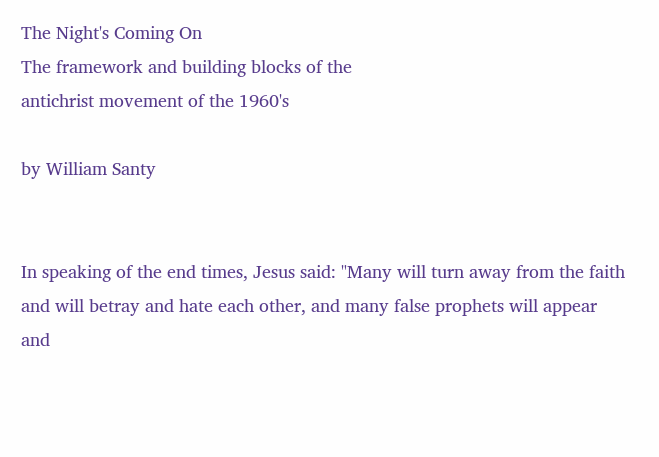The Night's Coming On
The framework and building blocks of the
antichrist movement of the 1960's

by William Santy


In speaking of the end times, Jesus said: "Many will turn away from the faith and will betray and hate each other, and many false prophets will appear and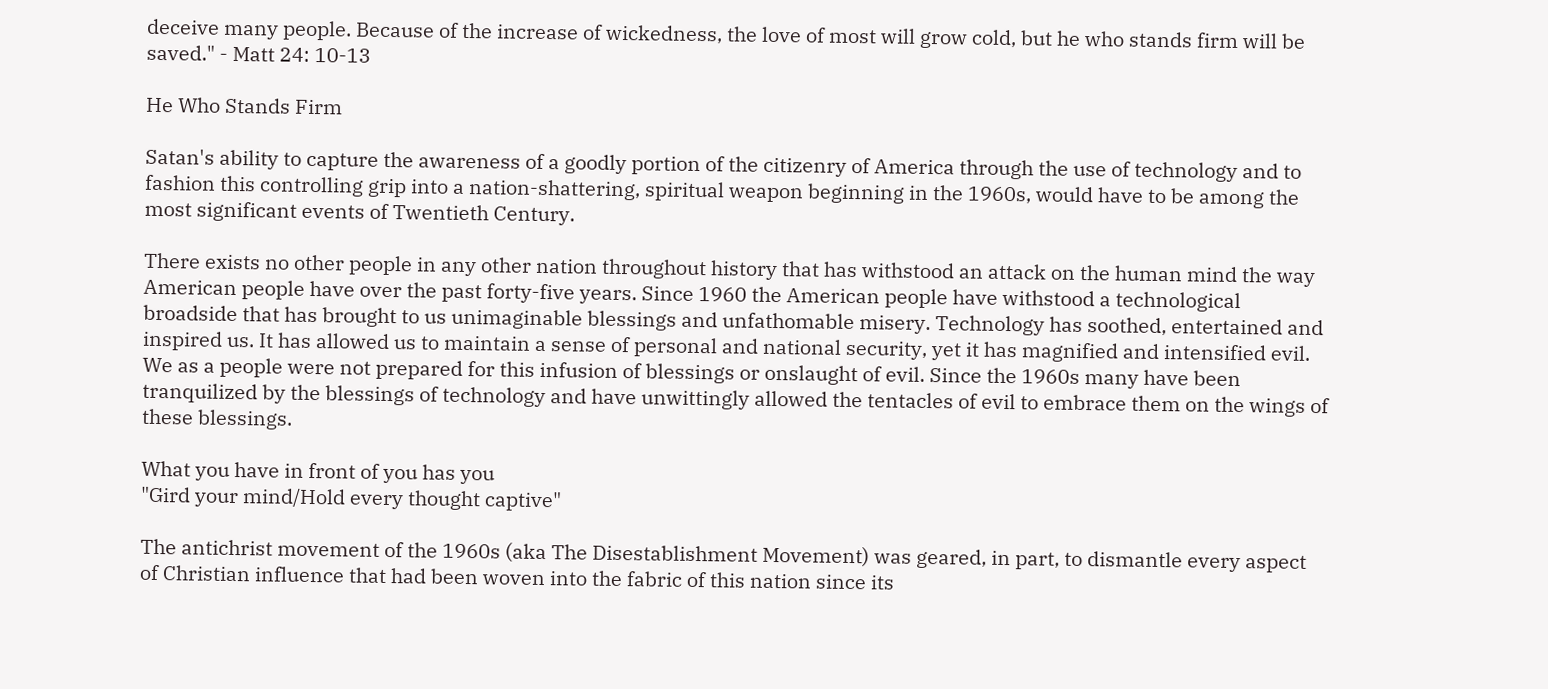deceive many people. Because of the increase of wickedness, the love of most will grow cold, but he who stands firm will be saved." - Matt 24: 10-13

He Who Stands Firm

Satan's ability to capture the awareness of a goodly portion of the citizenry of America through the use of technology and to fashion this controlling grip into a nation-shattering, spiritual weapon beginning in the 1960s, would have to be among the most significant events of Twentieth Century.

There exists no other people in any other nation throughout history that has withstood an attack on the human mind the way American people have over the past forty-five years. Since 1960 the American people have withstood a technological broadside that has brought to us unimaginable blessings and unfathomable misery. Technology has soothed, entertained and inspired us. It has allowed us to maintain a sense of personal and national security, yet it has magnified and intensified evil. We as a people were not prepared for this infusion of blessings or onslaught of evil. Since the 1960s many have been tranquilized by the blessings of technology and have unwittingly allowed the tentacles of evil to embrace them on the wings of these blessings.

What you have in front of you has you
"Gird your mind/Hold every thought captive"

The antichrist movement of the 1960s (aka The Disestablishment Movement) was geared, in part, to dismantle every aspect of Christian influence that had been woven into the fabric of this nation since its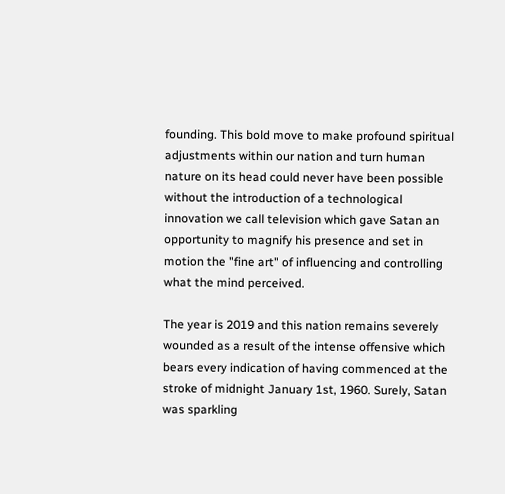founding. This bold move to make profound spiritual adjustments within our nation and turn human nature on its head could never have been possible without the introduction of a technological innovation we call television which gave Satan an opportunity to magnify his presence and set in motion the "fine art" of influencing and controlling what the mind perceived.

The year is 2019 and this nation remains severely wounded as a result of the intense offensive which bears every indication of having commenced at the stroke of midnight January 1st, 1960. Surely, Satan was sparkling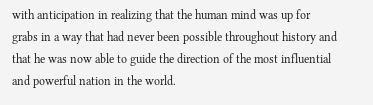with anticipation in realizing that the human mind was up for grabs in a way that had never been possible throughout history and that he was now able to guide the direction of the most influential and powerful nation in the world.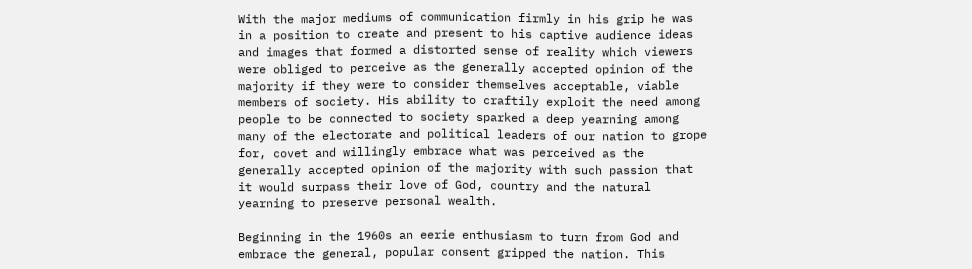With the major mediums of communication firmly in his grip he was in a position to create and present to his captive audience ideas and images that formed a distorted sense of reality which viewers were obliged to perceive as the generally accepted opinion of the majority if they were to consider themselves acceptable, viable members of society. His ability to craftily exploit the need among people to be connected to society sparked a deep yearning among many of the electorate and political leaders of our nation to grope for, covet and willingly embrace what was perceived as the generally accepted opinion of the majority with such passion that it would surpass their love of God, country and the natural yearning to preserve personal wealth.

Beginning in the 1960s an eerie enthusiasm to turn from God and embrace the general, popular consent gripped the nation. This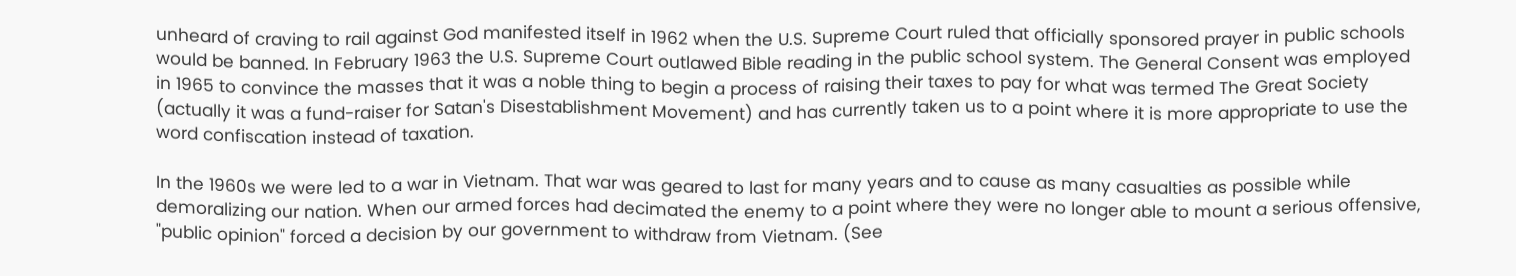unheard of craving to rail against God manifested itself in 1962 when the U.S. Supreme Court ruled that officially sponsored prayer in public schools would be banned. In February 1963 the U.S. Supreme Court outlawed Bible reading in the public school system. The General Consent was employed in 1965 to convince the masses that it was a noble thing to begin a process of raising their taxes to pay for what was termed The Great Society (actually it was a fund-raiser for Satan's Disestablishment Movement) and has currently taken us to a point where it is more appropriate to use the word confiscation instead of taxation.

In the 1960s we were led to a war in Vietnam. That war was geared to last for many years and to cause as many casualties as possible while demoralizing our nation. When our armed forces had decimated the enemy to a point where they were no longer able to mount a serious offensive, "public opinion" forced a decision by our government to withdraw from Vietnam. (See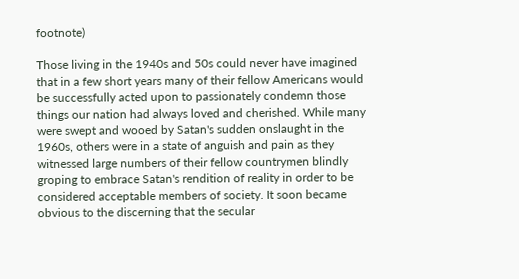footnote)

Those living in the 1940s and 50s could never have imagined that in a few short years many of their fellow Americans would be successfully acted upon to passionately condemn those things our nation had always loved and cherished. While many were swept and wooed by Satan's sudden onslaught in the 1960s, others were in a state of anguish and pain as they witnessed large numbers of their fellow countrymen blindly groping to embrace Satan's rendition of reality in order to be considered acceptable members of society. It soon became obvious to the discerning that the secular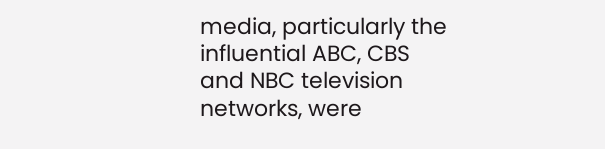media, particularly the influential ABC, CBS and NBC television networks, were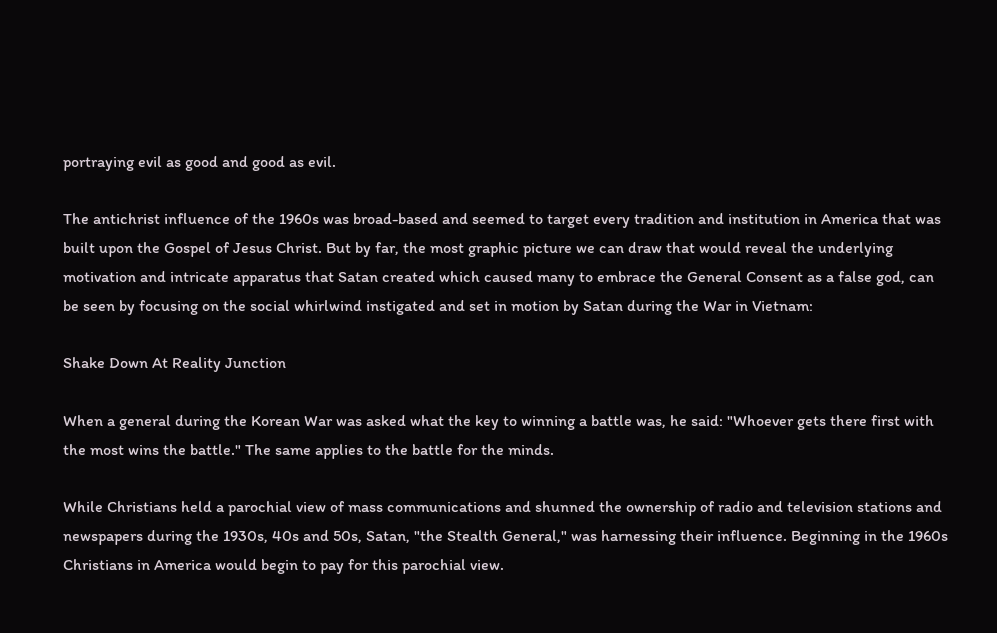portraying evil as good and good as evil.

The antichrist influence of the 1960s was broad-based and seemed to target every tradition and institution in America that was built upon the Gospel of Jesus Christ. But by far, the most graphic picture we can draw that would reveal the underlying motivation and intricate apparatus that Satan created which caused many to embrace the General Consent as a false god, can be seen by focusing on the social whirlwind instigated and set in motion by Satan during the War in Vietnam:

Shake Down At Reality Junction

When a general during the Korean War was asked what the key to winning a battle was, he said: "Whoever gets there first with the most wins the battle." The same applies to the battle for the minds.

While Christians held a parochial view of mass communications and shunned the ownership of radio and television stations and newspapers during the 1930s, 40s and 50s, Satan, "the Stealth General," was harnessing their influence. Beginning in the 1960s Christians in America would begin to pay for this parochial view.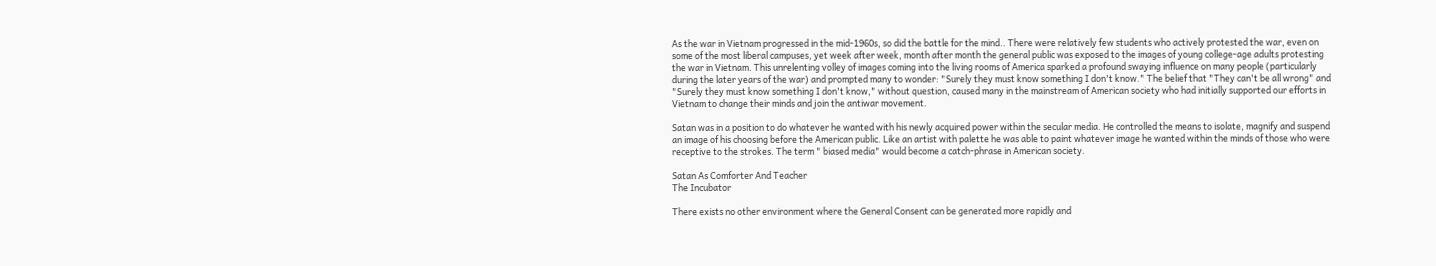As the war in Vietnam progressed in the mid-1960s, so did the battle for the mind.. There were relatively few students who actively protested the war, even on some of the most liberal campuses, yet week after week, month after month the general public was exposed to the images of young college-age adults protesting the war in Vietnam. This unrelenting volley of images coming into the living rooms of America sparked a profound swaying influence on many people (particularly during the later years of the war) and prompted many to wonder: "Surely they must know something I don't know." The belief that "They can't be all wrong" and "Surely they must know something I don't know," without question, caused many in the mainstream of American society who had initially supported our efforts in Vietnam to change their minds and join the antiwar movement.

Satan was in a position to do whatever he wanted with his newly acquired power within the secular media. He controlled the means to isolate, magnify and suspend an image of his choosing before the American public. Like an artist with palette he was able to paint whatever image he wanted within the minds of those who were receptive to the strokes. The term " biased media" would become a catch-phrase in American society.

Satan As Comforter And Teacher
The Incubator

There exists no other environment where the General Consent can be generated more rapidly and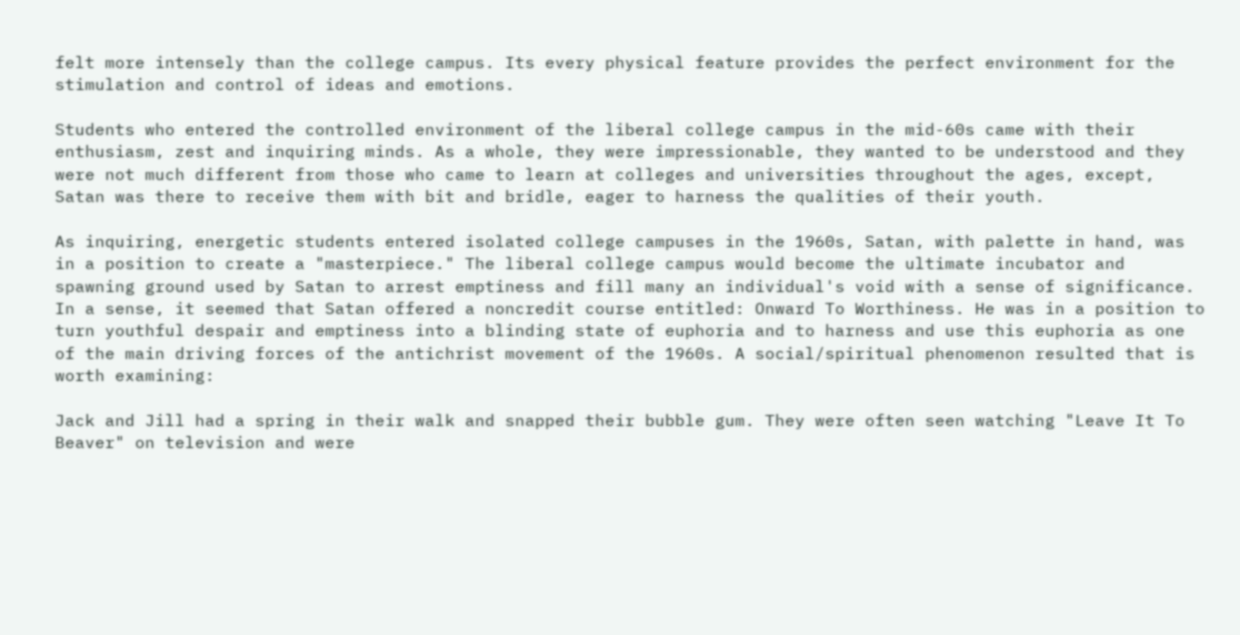felt more intensely than the college campus. Its every physical feature provides the perfect environment for the stimulation and control of ideas and emotions.

Students who entered the controlled environment of the liberal college campus in the mid-60s came with their enthusiasm, zest and inquiring minds. As a whole, they were impressionable, they wanted to be understood and they were not much different from those who came to learn at colleges and universities throughout the ages, except, Satan was there to receive them with bit and bridle, eager to harness the qualities of their youth.

As inquiring, energetic students entered isolated college campuses in the 1960s, Satan, with palette in hand, was in a position to create a "masterpiece." The liberal college campus would become the ultimate incubator and spawning ground used by Satan to arrest emptiness and fill many an individual's void with a sense of significance. In a sense, it seemed that Satan offered a noncredit course entitled: Onward To Worthiness. He was in a position to turn youthful despair and emptiness into a blinding state of euphoria and to harness and use this euphoria as one of the main driving forces of the antichrist movement of the 1960s. A social/spiritual phenomenon resulted that is worth examining:

Jack and Jill had a spring in their walk and snapped their bubble gum. They were often seen watching "Leave It To Beaver" on television and were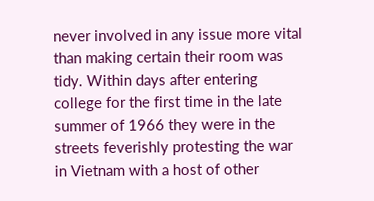never involved in any issue more vital than making certain their room was tidy. Within days after entering college for the first time in the late summer of 1966 they were in the streets feverishly protesting the war in Vietnam with a host of other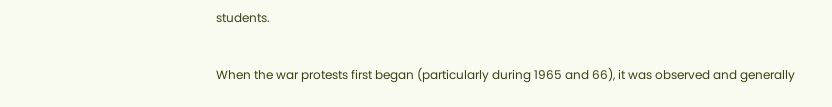students.

When the war protests first began (particularly during 1965 and 66), it was observed and generally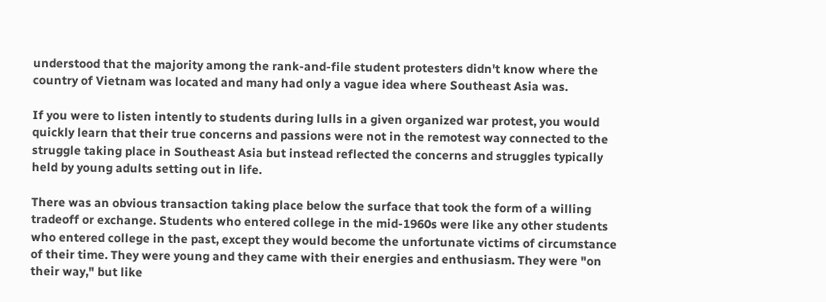understood that the majority among the rank-and-file student protesters didn't know where the country of Vietnam was located and many had only a vague idea where Southeast Asia was.

If you were to listen intently to students during lulls in a given organized war protest, you would quickly learn that their true concerns and passions were not in the remotest way connected to the struggle taking place in Southeast Asia but instead reflected the concerns and struggles typically held by young adults setting out in life.

There was an obvious transaction taking place below the surface that took the form of a willing tradeoff or exchange. Students who entered college in the mid-1960s were like any other students who entered college in the past, except they would become the unfortunate victims of circumstance of their time. They were young and they came with their energies and enthusiasm. They were "on their way," but like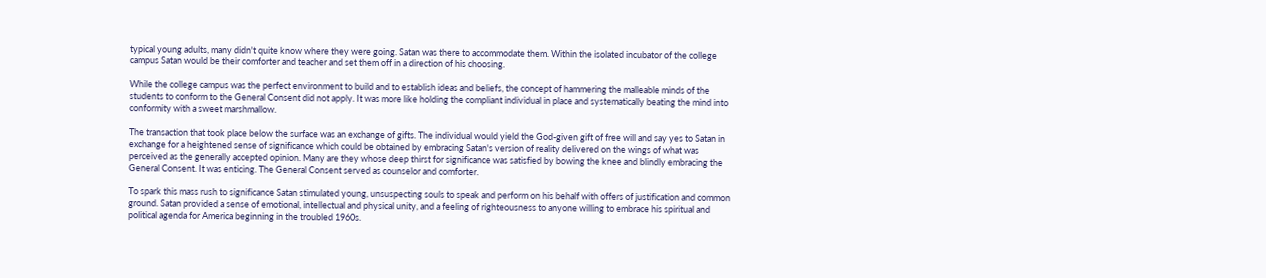typical young adults, many didn't quite know where they were going. Satan was there to accommodate them. Within the isolated incubator of the college campus Satan would be their comforter and teacher and set them off in a direction of his choosing.

While the college campus was the perfect environment to build and to establish ideas and beliefs, the concept of hammering the malleable minds of the students to conform to the General Consent did not apply. It was more like holding the compliant individual in place and systematically beating the mind into conformity with a sweet marshmallow.

The transaction that took place below the surface was an exchange of gifts. The individual would yield the God-given gift of free will and say yes to Satan in exchange for a heightened sense of significance which could be obtained by embracing Satan's version of reality delivered on the wings of what was perceived as the generally accepted opinion. Many are they whose deep thirst for significance was satisfied by bowing the knee and blindly embracing the General Consent. It was enticing. The General Consent served as counselor and comforter.

To spark this mass rush to significance Satan stimulated young, unsuspecting souls to speak and perform on his behalf with offers of justification and common ground. Satan provided a sense of emotional, intellectual and physical unity, and a feeling of righteousness to anyone willing to embrace his spiritual and political agenda for America beginning in the troubled 1960s.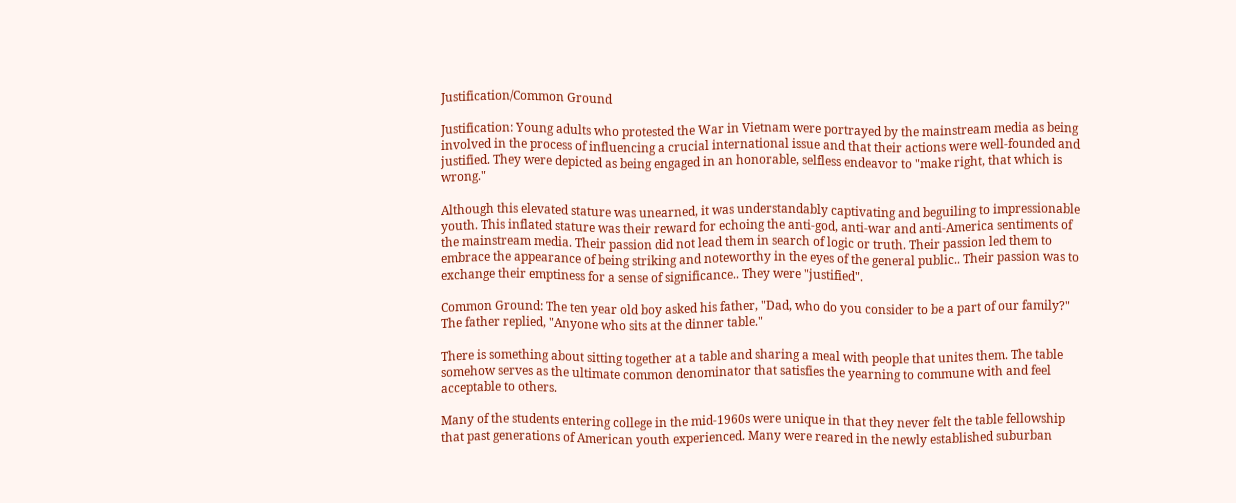Justification/Common Ground

Justification: Young adults who protested the War in Vietnam were portrayed by the mainstream media as being involved in the process of influencing a crucial international issue and that their actions were well-founded and justified. They were depicted as being engaged in an honorable, selfless endeavor to "make right, that which is wrong."

Although this elevated stature was unearned, it was understandably captivating and beguiling to impressionable youth. This inflated stature was their reward for echoing the anti-god, anti-war and anti-America sentiments of the mainstream media. Their passion did not lead them in search of logic or truth. Their passion led them to embrace the appearance of being striking and noteworthy in the eyes of the general public.. Their passion was to exchange their emptiness for a sense of significance.. They were "justified".

Common Ground: The ten year old boy asked his father, "Dad, who do you consider to be a part of our family?" The father replied, "Anyone who sits at the dinner table."

There is something about sitting together at a table and sharing a meal with people that unites them. The table somehow serves as the ultimate common denominator that satisfies the yearning to commune with and feel acceptable to others.

Many of the students entering college in the mid-1960s were unique in that they never felt the table fellowship that past generations of American youth experienced. Many were reared in the newly established suburban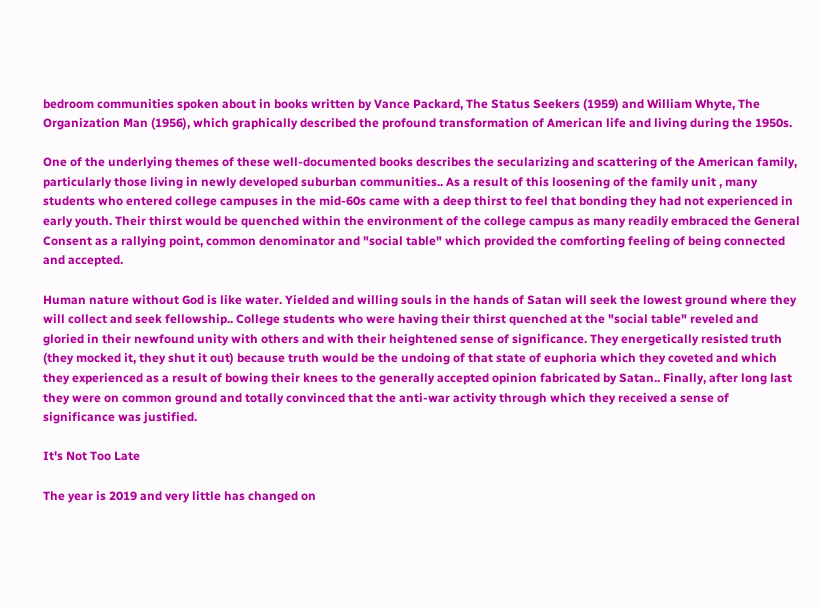bedroom communities spoken about in books written by Vance Packard, The Status Seekers (1959) and William Whyte, The Organization Man (1956), which graphically described the profound transformation of American life and living during the 1950s.

One of the underlying themes of these well-documented books describes the secularizing and scattering of the American family, particularly those living in newly developed suburban communities.. As a result of this loosening of the family unit , many students who entered college campuses in the mid-60s came with a deep thirst to feel that bonding they had not experienced in early youth. Their thirst would be quenched within the environment of the college campus as many readily embraced the General Consent as a rallying point, common denominator and "social table" which provided the comforting feeling of being connected and accepted.

Human nature without God is like water. Yielded and willing souls in the hands of Satan will seek the lowest ground where they will collect and seek fellowship.. College students who were having their thirst quenched at the "social table" reveled and gloried in their newfound unity with others and with their heightened sense of significance. They energetically resisted truth (they mocked it, they shut it out) because truth would be the undoing of that state of euphoria which they coveted and which they experienced as a result of bowing their knees to the generally accepted opinion fabricated by Satan.. Finally, after long last they were on common ground and totally convinced that the anti-war activity through which they received a sense of significance was justified.

It's Not Too Late

The year is 2019 and very little has changed on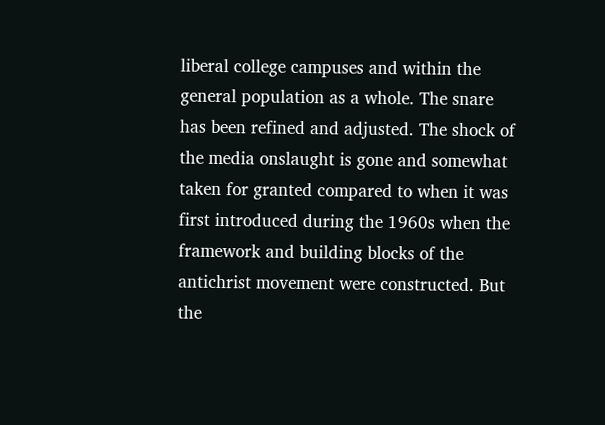liberal college campuses and within the general population as a whole. The snare has been refined and adjusted. The shock of the media onslaught is gone and somewhat taken for granted compared to when it was first introduced during the 1960s when the framework and building blocks of the antichrist movement were constructed. But the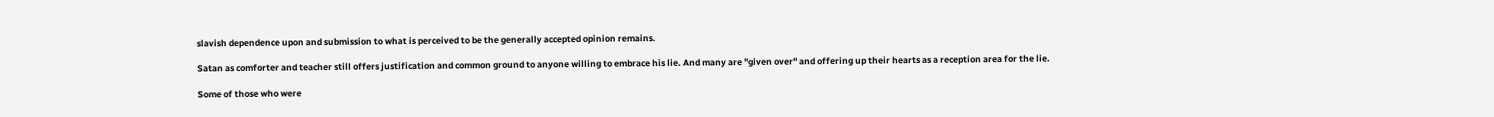slavish dependence upon and submission to what is perceived to be the generally accepted opinion remains.

Satan as comforter and teacher still offers justification and common ground to anyone willing to embrace his lie. And many are "given over" and offering up their hearts as a reception area for the lie.

Some of those who were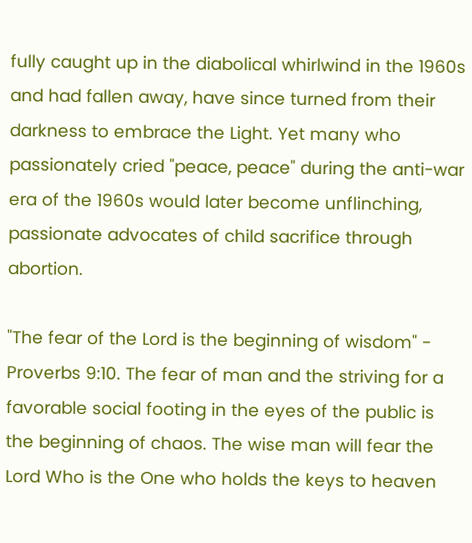fully caught up in the diabolical whirlwind in the 1960s and had fallen away, have since turned from their darkness to embrace the Light. Yet many who passionately cried "peace, peace" during the anti-war era of the 1960s would later become unflinching, passionate advocates of child sacrifice through abortion.

"The fear of the Lord is the beginning of wisdom" - Proverbs 9:10. The fear of man and the striving for a favorable social footing in the eyes of the public is the beginning of chaos. The wise man will fear the Lord Who is the One who holds the keys to heaven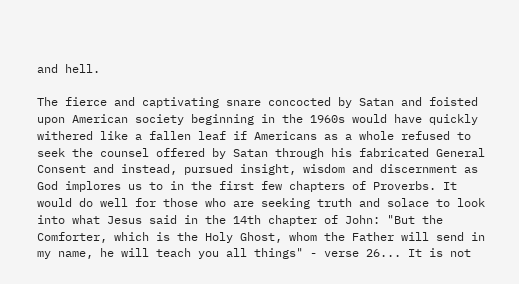and hell.

The fierce and captivating snare concocted by Satan and foisted upon American society beginning in the 1960s would have quickly withered like a fallen leaf if Americans as a whole refused to seek the counsel offered by Satan through his fabricated General Consent and instead, pursued insight, wisdom and discernment as God implores us to in the first few chapters of Proverbs. It would do well for those who are seeking truth and solace to look into what Jesus said in the 14th chapter of John: "But the Comforter, which is the Holy Ghost, whom the Father will send in my name, he will teach you all things" - verse 26... It is not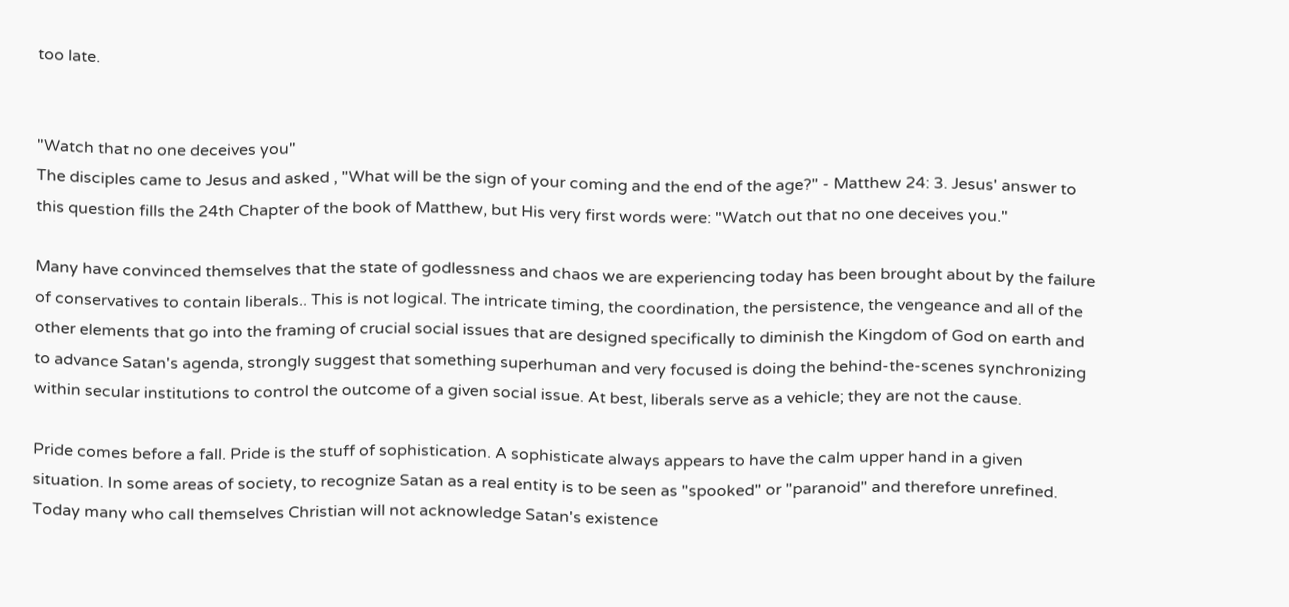too late.


"Watch that no one deceives you"
The disciples came to Jesus and asked , "What will be the sign of your coming and the end of the age?" - Matthew 24: 3. Jesus' answer to this question fills the 24th Chapter of the book of Matthew, but His very first words were: "Watch out that no one deceives you."

Many have convinced themselves that the state of godlessness and chaos we are experiencing today has been brought about by the failure of conservatives to contain liberals.. This is not logical. The intricate timing, the coordination, the persistence, the vengeance and all of the other elements that go into the framing of crucial social issues that are designed specifically to diminish the Kingdom of God on earth and to advance Satan's agenda, strongly suggest that something superhuman and very focused is doing the behind-the-scenes synchronizing within secular institutions to control the outcome of a given social issue. At best, liberals serve as a vehicle; they are not the cause.

Pride comes before a fall. Pride is the stuff of sophistication. A sophisticate always appears to have the calm upper hand in a given situation. In some areas of society, to recognize Satan as a real entity is to be seen as "spooked" or "paranoid" and therefore unrefined. Today many who call themselves Christian will not acknowledge Satan's existence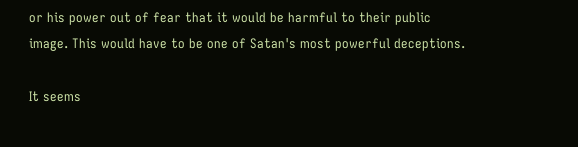or his power out of fear that it would be harmful to their public image. This would have to be one of Satan's most powerful deceptions.

It seems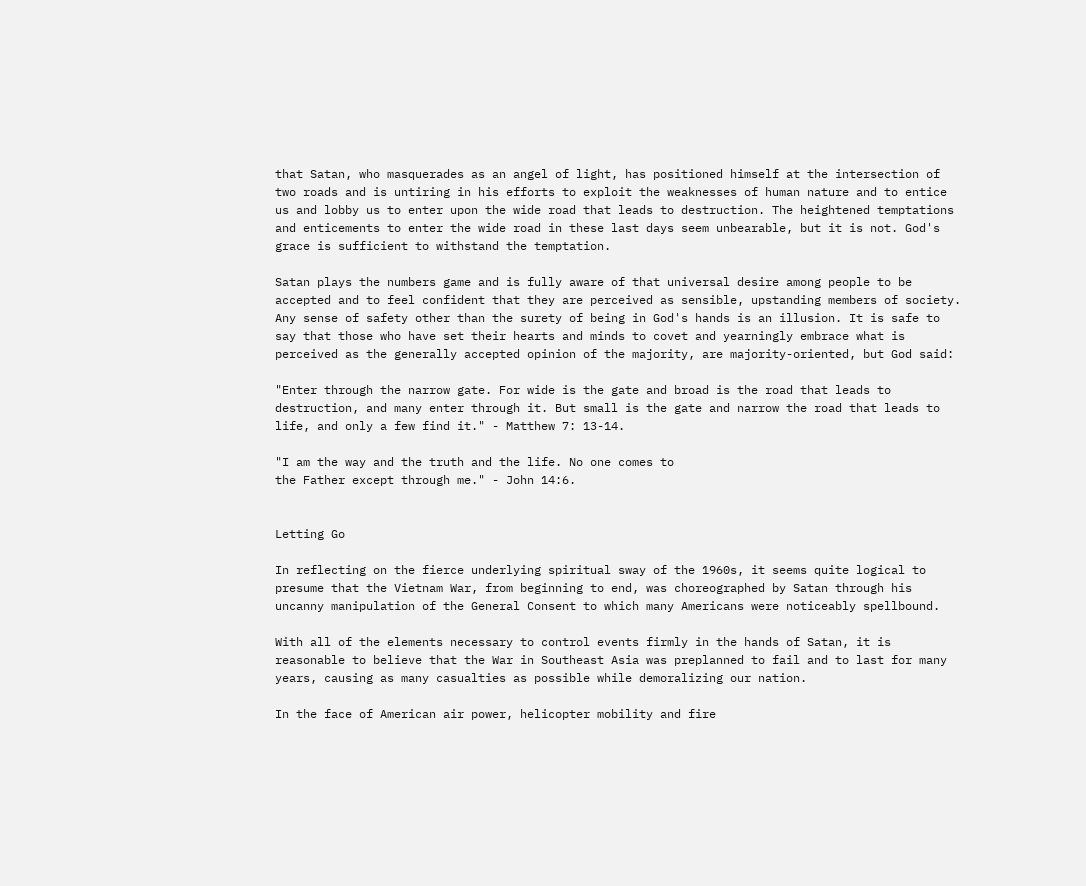that Satan, who masquerades as an angel of light, has positioned himself at the intersection of two roads and is untiring in his efforts to exploit the weaknesses of human nature and to entice us and lobby us to enter upon the wide road that leads to destruction. The heightened temptations and enticements to enter the wide road in these last days seem unbearable, but it is not. God's grace is sufficient to withstand the temptation.

Satan plays the numbers game and is fully aware of that universal desire among people to be accepted and to feel confident that they are perceived as sensible, upstanding members of society. Any sense of safety other than the surety of being in God's hands is an illusion. It is safe to say that those who have set their hearts and minds to covet and yearningly embrace what is perceived as the generally accepted opinion of the majority, are majority-oriented, but God said:

"Enter through the narrow gate. For wide is the gate and broad is the road that leads to destruction, and many enter through it. But small is the gate and narrow the road that leads to life, and only a few find it." - Matthew 7: 13-14.

"I am the way and the truth and the life. No one comes to
the Father except through me." - John 14:6.


Letting Go

In reflecting on the fierce underlying spiritual sway of the 1960s, it seems quite logical to presume that the Vietnam War, from beginning to end, was choreographed by Satan through his uncanny manipulation of the General Consent to which many Americans were noticeably spellbound.

With all of the elements necessary to control events firmly in the hands of Satan, it is reasonable to believe that the War in Southeast Asia was preplanned to fail and to last for many years, causing as many casualties as possible while demoralizing our nation.

In the face of American air power, helicopter mobility and fire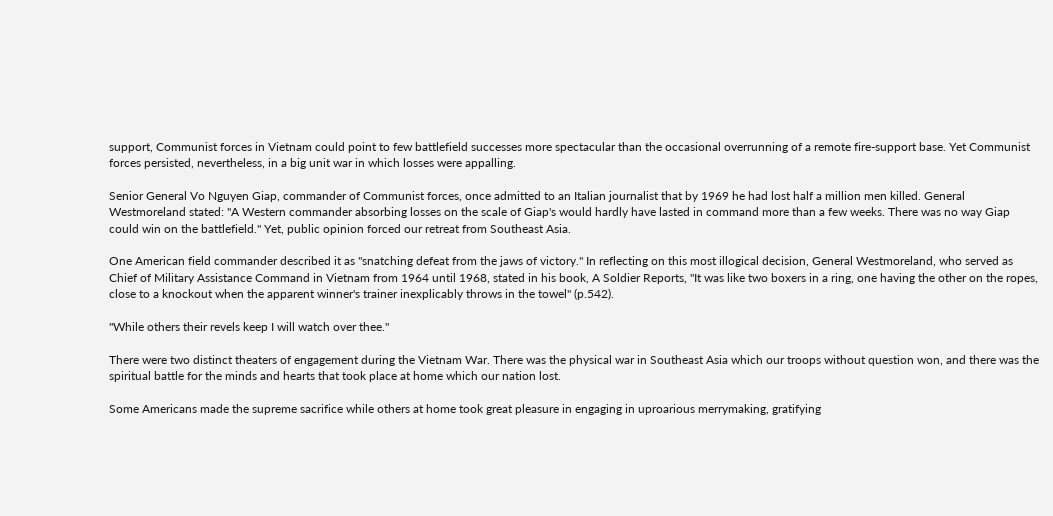support, Communist forces in Vietnam could point to few battlefield successes more spectacular than the occasional overrunning of a remote fire-support base. Yet Communist forces persisted, nevertheless, in a big unit war in which losses were appalling.

Senior General Vo Nguyen Giap, commander of Communist forces, once admitted to an Italian journalist that by 1969 he had lost half a million men killed. General Westmoreland stated: "A Western commander absorbing losses on the scale of Giap's would hardly have lasted in command more than a few weeks. There was no way Giap could win on the battlefield." Yet, public opinion forced our retreat from Southeast Asia.

One American field commander described it as "snatching defeat from the jaws of victory." In reflecting on this most illogical decision, General Westmoreland, who served as Chief of Military Assistance Command in Vietnam from 1964 until 1968, stated in his book, A Soldier Reports, "It was like two boxers in a ring, one having the other on the ropes, close to a knockout when the apparent winner's trainer inexplicably throws in the towel" (p.542).

"While others their revels keep I will watch over thee."

There were two distinct theaters of engagement during the Vietnam War. There was the physical war in Southeast Asia which our troops without question won, and there was the spiritual battle for the minds and hearts that took place at home which our nation lost.

Some Americans made the supreme sacrifice while others at home took great pleasure in engaging in uproarious merrymaking, gratifying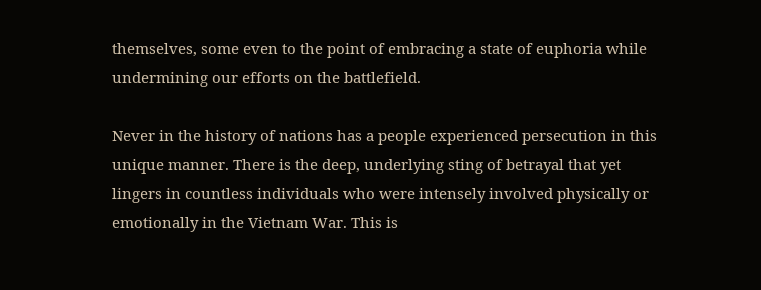themselves, some even to the point of embracing a state of euphoria while undermining our efforts on the battlefield.

Never in the history of nations has a people experienced persecution in this unique manner. There is the deep, underlying sting of betrayal that yet lingers in countless individuals who were intensely involved physically or emotionally in the Vietnam War. This is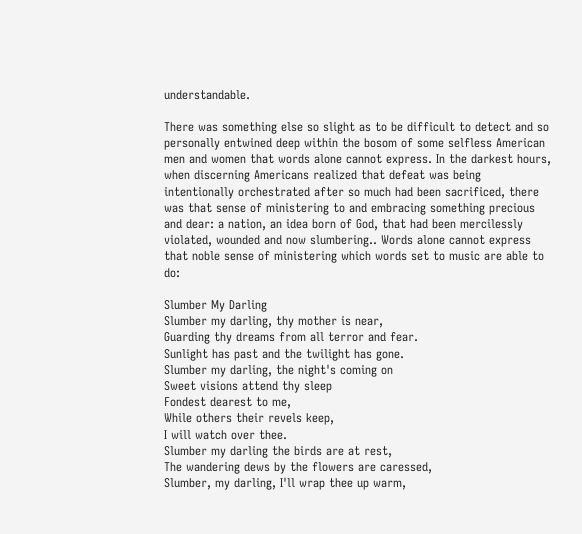understandable.

There was something else so slight as to be difficult to detect and so personally entwined deep within the bosom of some selfless American men and women that words alone cannot express. In the darkest hours, when discerning Americans realized that defeat was being intentionally orchestrated after so much had been sacrificed, there was that sense of ministering to and embracing something precious and dear: a nation, an idea born of God, that had been mercilessly violated, wounded and now slumbering.. Words alone cannot express that noble sense of ministering which words set to music are able to do:

Slumber My Darling
Slumber my darling, thy mother is near,
Guarding thy dreams from all terror and fear.
Sunlight has past and the twilight has gone.
Slumber my darling, the night's coming on
Sweet visions attend thy sleep
Fondest dearest to me,
While others their revels keep,
I will watch over thee.
Slumber my darling the birds are at rest,
The wandering dews by the flowers are caressed,
Slumber, my darling, I'll wrap thee up warm,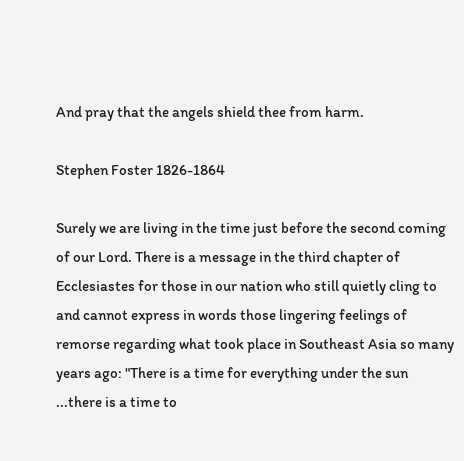And pray that the angels shield thee from harm.

Stephen Foster 1826-1864

Surely we are living in the time just before the second coming of our Lord. There is a message in the third chapter of Ecclesiastes for those in our nation who still quietly cling to and cannot express in words those lingering feelings of remorse regarding what took place in Southeast Asia so many years ago: "There is a time for everything under the sun ...there is a time to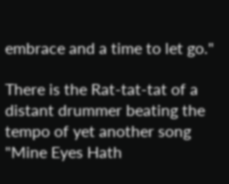embrace and a time to let go."

There is the Rat-tat-tat of a distant drummer beating the tempo of yet another song
"Mine Eyes Hath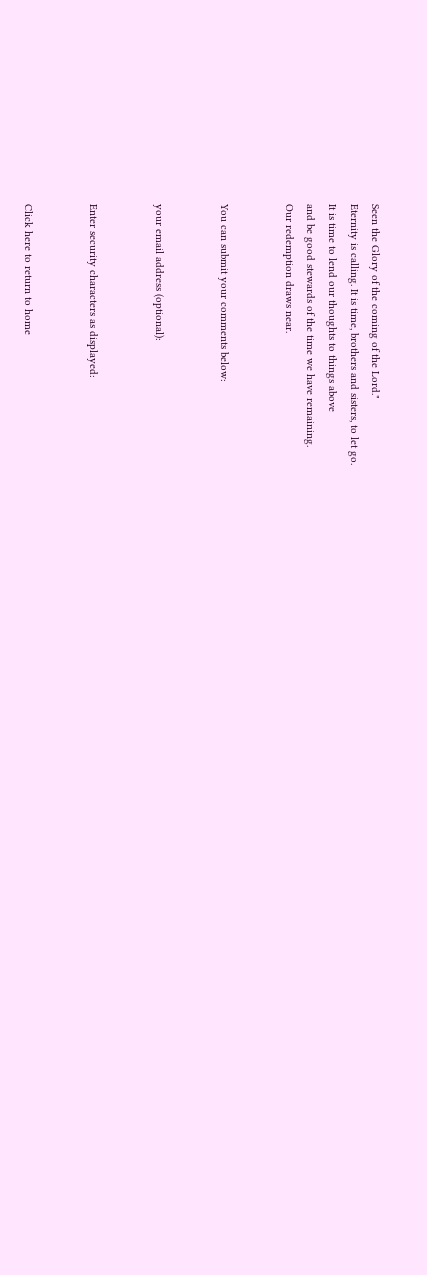Seen the Glory of the coming of the Lord."
Eternity is calling. It is time, brothers and sisters, to let go.
It is time to lend our thoughts to things above
and be good stewards of the time we have remaining.
Our redemption draws near.


You can submit your comments below:


your email address (optional):


Enter security characters as displayed:


Click here to return to home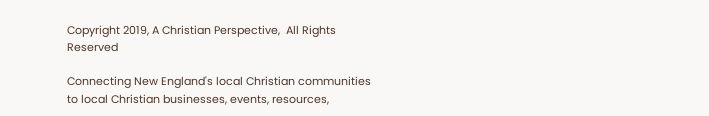Copyright 2019, A Christian Perspective,  All Rights Reserved

Connecting New England's local Christian communities to local Christian businesses, events, resources,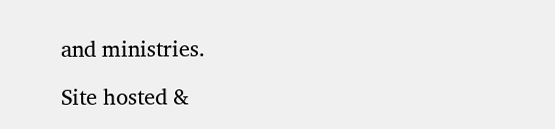and ministries.

Site hosted &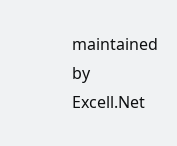maintained by Excell.Net